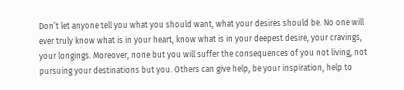Don’t let anyone tell you what you should want, what your desires should be. No one will ever truly know what is in your heart, know what is in your deepest desire, your cravings, your longings. Moreover, none but you will suffer the consequences of you not living, not pursuing your destinations but you. Others can give help, be your inspiration, help to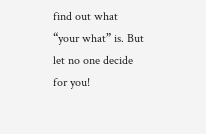find out what “your what” is. But let no one decide for you!